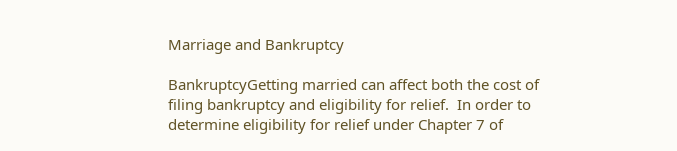Marriage and Bankruptcy

BankruptcyGetting married can affect both the cost of filing bankruptcy and eligibility for relief.  In order to determine eligibility for relief under Chapter 7 of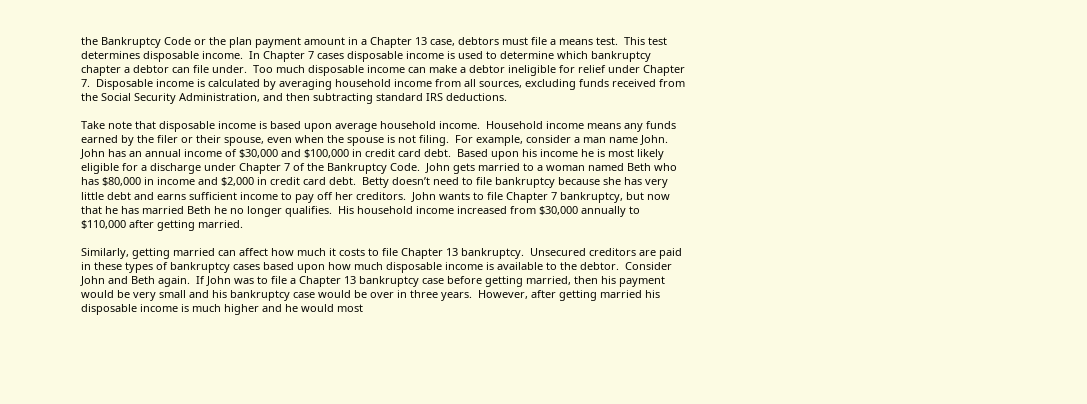the Bankruptcy Code or the plan payment amount in a Chapter 13 case, debtors must file a means test.  This test determines disposable income.  In Chapter 7 cases disposable income is used to determine which bankruptcy chapter a debtor can file under.  Too much disposable income can make a debtor ineligible for relief under Chapter 7.  Disposable income is calculated by averaging household income from all sources, excluding funds received from the Social Security Administration, and then subtracting standard IRS deductions.

Take note that disposable income is based upon average household income.  Household income means any funds earned by the filer or their spouse, even when the spouse is not filing.  For example, consider a man name John.  John has an annual income of $30,000 and $100,000 in credit card debt.  Based upon his income he is most likely eligible for a discharge under Chapter 7 of the Bankruptcy Code.  John gets married to a woman named Beth who has $80,000 in income and $2,000 in credit card debt.  Betty doesn’t need to file bankruptcy because she has very little debt and earns sufficient income to pay off her creditors.  John wants to file Chapter 7 bankruptcy, but now that he has married Beth he no longer qualifies.  His household income increased from $30,000 annually to $110,000 after getting married.

Similarly, getting married can affect how much it costs to file Chapter 13 bankruptcy.  Unsecured creditors are paid in these types of bankruptcy cases based upon how much disposable income is available to the debtor.  Consider John and Beth again.  If John was to file a Chapter 13 bankruptcy case before getting married, then his payment would be very small and his bankruptcy case would be over in three years.  However, after getting married his disposable income is much higher and he would most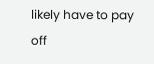likely have to pay off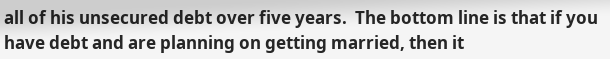all of his unsecured debt over five years.  The bottom line is that if you have debt and are planning on getting married, then it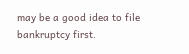may be a good idea to file bankruptcy first.